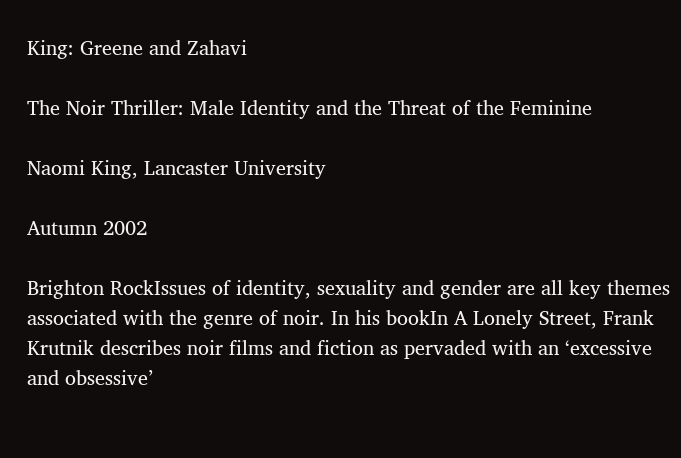King: Greene and Zahavi

The Noir Thriller: Male Identity and the Threat of the Feminine

Naomi King, Lancaster University

Autumn 2002

Brighton RockIssues of identity, sexuality and gender are all key themes associated with the genre of noir. In his bookIn A Lonely Street, Frank Krutnik describes noir films and fiction as pervaded with an ‘excessive and obsessive’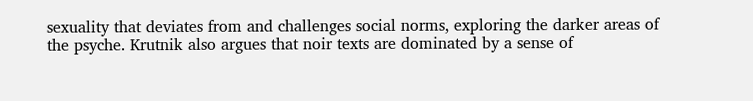sexuality that deviates from and challenges social norms, exploring the darker areas of the psyche. Krutnik also argues that noir texts are dominated by a sense of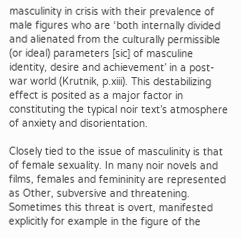masculinity in crisis with their prevalence of male figures who are ‘both internally divided and alienated from the culturally permissible (or ideal) parameters [sic] of masculine identity, desire and achievement’ in a post-war world (Krutnik, p.xiii). This destabilizing effect is posited as a major factor in constituting the typical noir text’s atmosphere of anxiety and disorientation.

Closely tied to the issue of masculinity is that of female sexuality. In many noir novels and films, females and femininity are represented as Other, subversive and threatening. Sometimes this threat is overt, manifested explicitly for example in the figure of the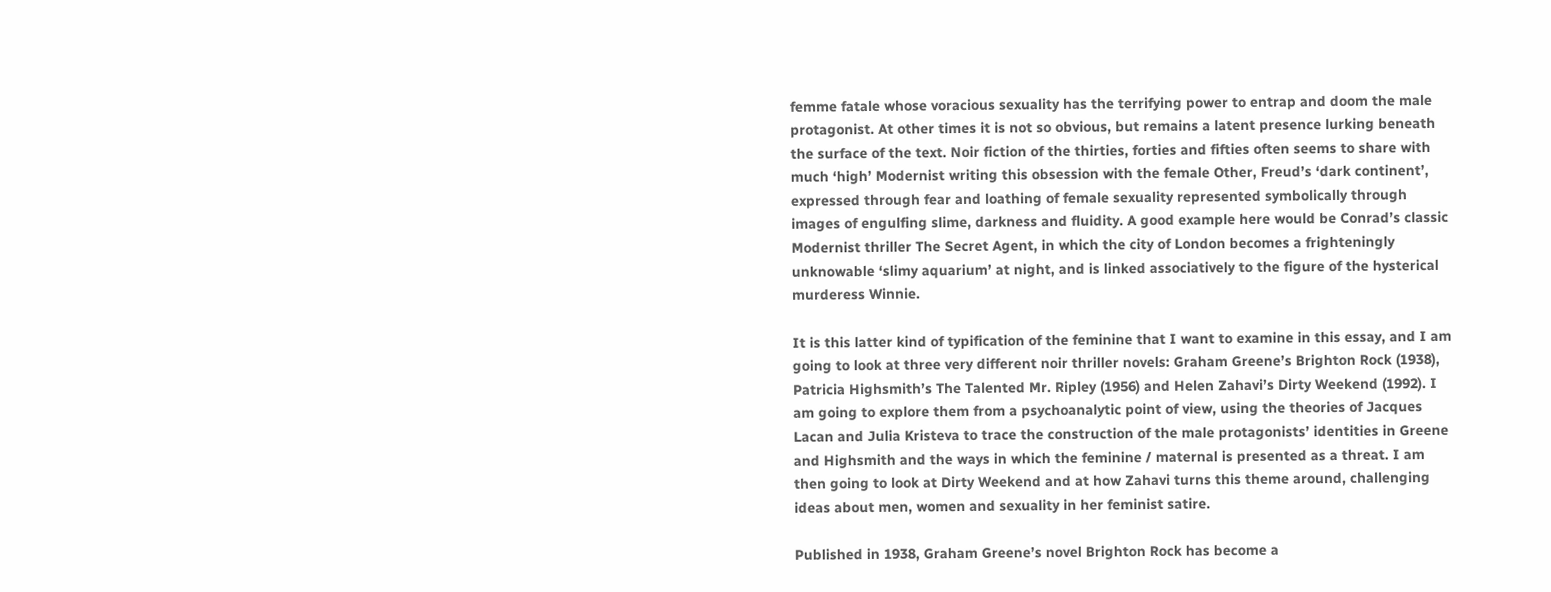femme fatale whose voracious sexuality has the terrifying power to entrap and doom the male protagonist. At other times it is not so obvious, but remains a latent presence lurking beneath the surface of the text. Noir fiction of the thirties, forties and fifties often seems to share with much ‘high’ Modernist writing this obsession with the female Other, Freud’s ‘dark continent’, expressed through fear and loathing of female sexuality represented symbolically through images of engulfing slime, darkness and fluidity. A good example here would be Conrad’s classic Modernist thriller The Secret Agent, in which the city of London becomes a frighteningly unknowable ‘slimy aquarium’ at night, and is linked associatively to the figure of the hysterical murderess Winnie.

It is this latter kind of typification of the feminine that I want to examine in this essay, and I am going to look at three very different noir thriller novels: Graham Greene’s Brighton Rock (1938), Patricia Highsmith’s The Talented Mr. Ripley (1956) and Helen Zahavi’s Dirty Weekend (1992). I am going to explore them from a psychoanalytic point of view, using the theories of Jacques Lacan and Julia Kristeva to trace the construction of the male protagonists’ identities in Greene and Highsmith and the ways in which the feminine / maternal is presented as a threat. I am then going to look at Dirty Weekend and at how Zahavi turns this theme around, challenging ideas about men, women and sexuality in her feminist satire.

Published in 1938, Graham Greene’s novel Brighton Rock has become a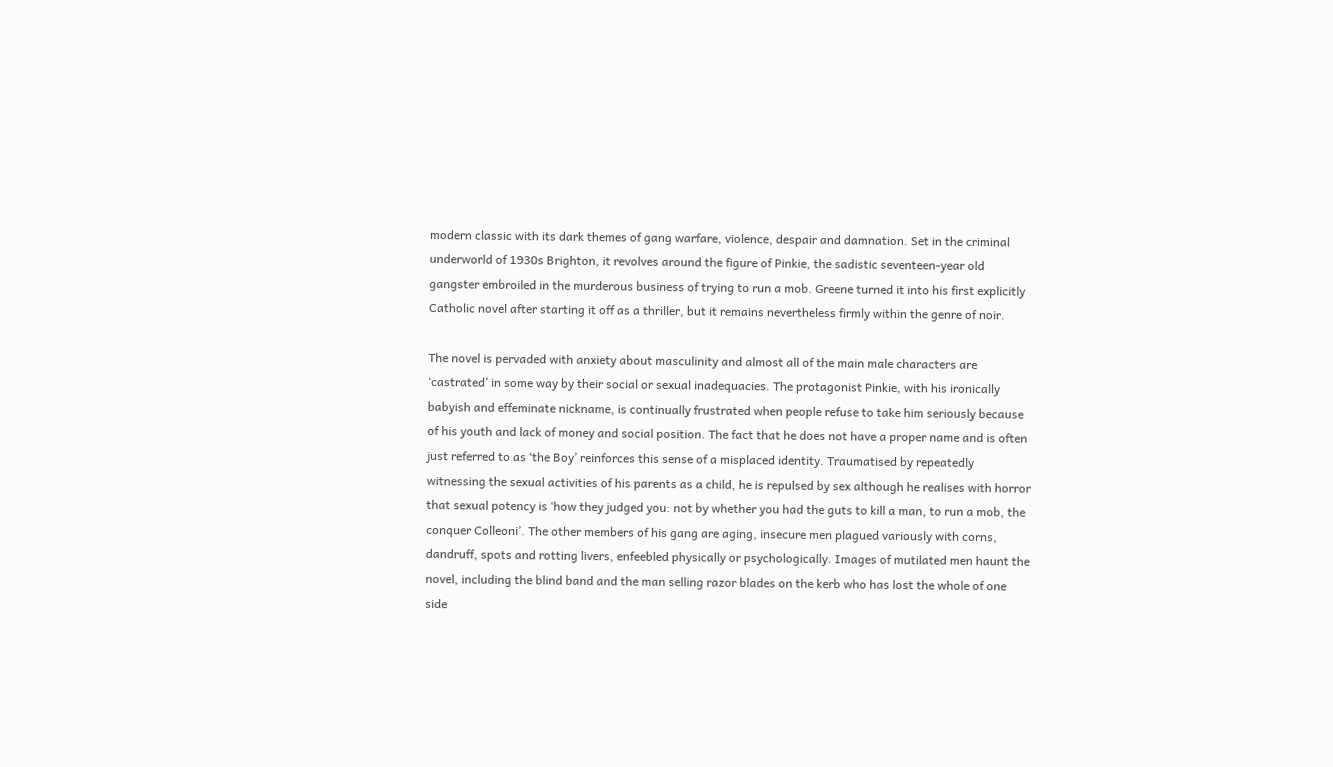modern classic with its dark themes of gang warfare, violence, despair and damnation. Set in the criminal underworld of 1930s Brighton, it revolves around the figure of Pinkie, the sadistic seventeen-year old gangster embroiled in the murderous business of trying to run a mob. Greene turned it into his first explicitly Catholic novel after starting it off as a thriller, but it remains nevertheless firmly within the genre of noir.

The novel is pervaded with anxiety about masculinity and almost all of the main male characters are ‘castrated’ in some way by their social or sexual inadequacies. The protagonist Pinkie, with his ironically babyish and effeminate nickname, is continually frustrated when people refuse to take him seriously because of his youth and lack of money and social position. The fact that he does not have a proper name and is often just referred to as ‘the Boy’ reinforces this sense of a misplaced identity. Traumatised by repeatedly witnessing the sexual activities of his parents as a child, he is repulsed by sex although he realises with horror that sexual potency is ‘how they judged you: not by whether you had the guts to kill a man, to run a mob, the conquer Colleoni’. The other members of his gang are aging, insecure men plagued variously with corns, dandruff, spots and rotting livers, enfeebled physically or psychologically. Images of mutilated men haunt the novel, including the blind band and the man selling razor blades on the kerb who has lost the whole of one side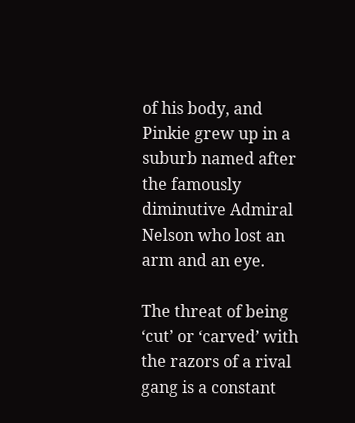of his body, and Pinkie grew up in a suburb named after the famously diminutive Admiral Nelson who lost an arm and an eye.

The threat of being ‘cut’ or ‘carved’ with the razors of a rival gang is a constant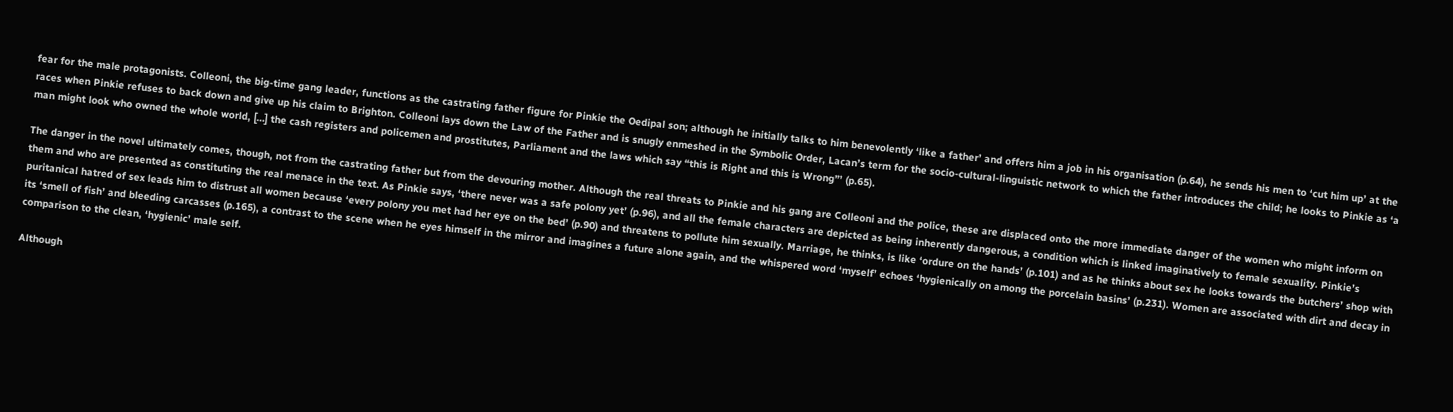fear for the male protagonists. Colleoni, the big-time gang leader, functions as the castrating father figure for Pinkie the Oedipal son; although he initially talks to him benevolently ‘like a father’ and offers him a job in his organisation (p.64), he sends his men to ‘cut him up’ at the races when Pinkie refuses to back down and give up his claim to Brighton. Colleoni lays down the Law of the Father and is snugly enmeshed in the Symbolic Order, Lacan’s term for the socio-cultural-linguistic network to which the father introduces the child; he looks to Pinkie as ‘a man might look who owned the whole world, […] the cash registers and policemen and prostitutes, Parliament and the laws which say “this is Right and this is Wrong”’ (p.65).

The danger in the novel ultimately comes, though, not from the castrating father but from the devouring mother. Although the real threats to Pinkie and his gang are Colleoni and the police, these are displaced onto the more immediate danger of the women who might inform on them and who are presented as constituting the real menace in the text. As Pinkie says, ‘there never was a safe polony yet’ (p.96), and all the female characters are depicted as being inherently dangerous, a condition which is linked imaginatively to female sexuality. Pinkie’s puritanical hatred of sex leads him to distrust all women because ‘every polony you met had her eye on the bed’ (p.90) and threatens to pollute him sexually. Marriage, he thinks, is like ‘ordure on the hands’ (p.101) and as he thinks about sex he looks towards the butchers’ shop with its ‘smell of fish’ and bleeding carcasses (p.165), a contrast to the scene when he eyes himself in the mirror and imagines a future alone again, and the whispered word ‘myself’ echoes ‘hygienically on among the porcelain basins’ (p.231). Women are associated with dirt and decay in comparison to the clean, ‘hygienic’ male self.

Although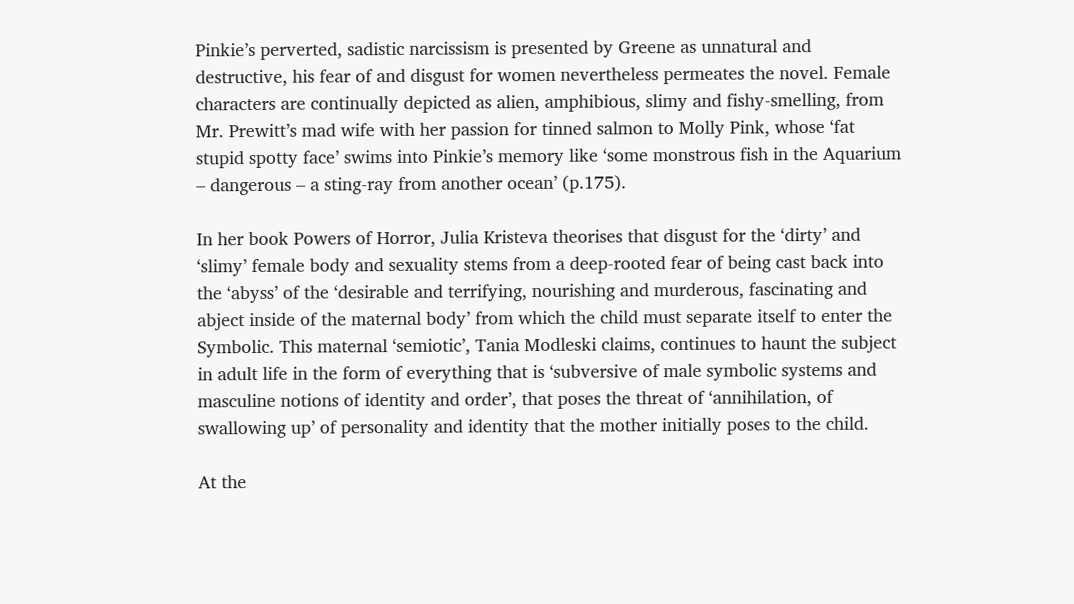Pinkie’s perverted, sadistic narcissism is presented by Greene as unnatural and destructive, his fear of and disgust for women nevertheless permeates the novel. Female characters are continually depicted as alien, amphibious, slimy and fishy-smelling, from Mr. Prewitt’s mad wife with her passion for tinned salmon to Molly Pink, whose ‘fat stupid spotty face’ swims into Pinkie’s memory like ‘some monstrous fish in the Aquarium – dangerous – a sting-ray from another ocean’ (p.175).

In her book Powers of Horror, Julia Kristeva theorises that disgust for the ‘dirty’ and ‘slimy’ female body and sexuality stems from a deep-rooted fear of being cast back into the ‘abyss’ of the ‘desirable and terrifying, nourishing and murderous, fascinating and abject inside of the maternal body’ from which the child must separate itself to enter the Symbolic. This maternal ‘semiotic’, Tania Modleski claims, continues to haunt the subject in adult life in the form of everything that is ‘subversive of male symbolic systems and masculine notions of identity and order’, that poses the threat of ‘annihilation, of swallowing up’ of personality and identity that the mother initially poses to the child.

At the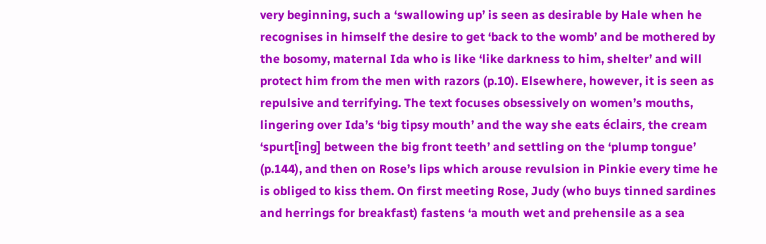very beginning, such a ‘swallowing up’ is seen as desirable by Hale when he recognises in himself the desire to get ‘back to the womb’ and be mothered by the bosomy, maternal Ida who is like ‘like darkness to him, shelter’ and will protect him from the men with razors (p.10). Elsewhere, however, it is seen as repulsive and terrifying. The text focuses obsessively on women’s mouths, lingering over Ida’s ‘big tipsy mouth’ and the way she eats éclairs, the cream ‘spurt[ing] between the big front teeth’ and settling on the ‘plump tongue’ (p.144), and then on Rose’s lips which arouse revulsion in Pinkie every time he is obliged to kiss them. On first meeting Rose, Judy (who buys tinned sardines and herrings for breakfast) fastens ‘a mouth wet and prehensile as a sea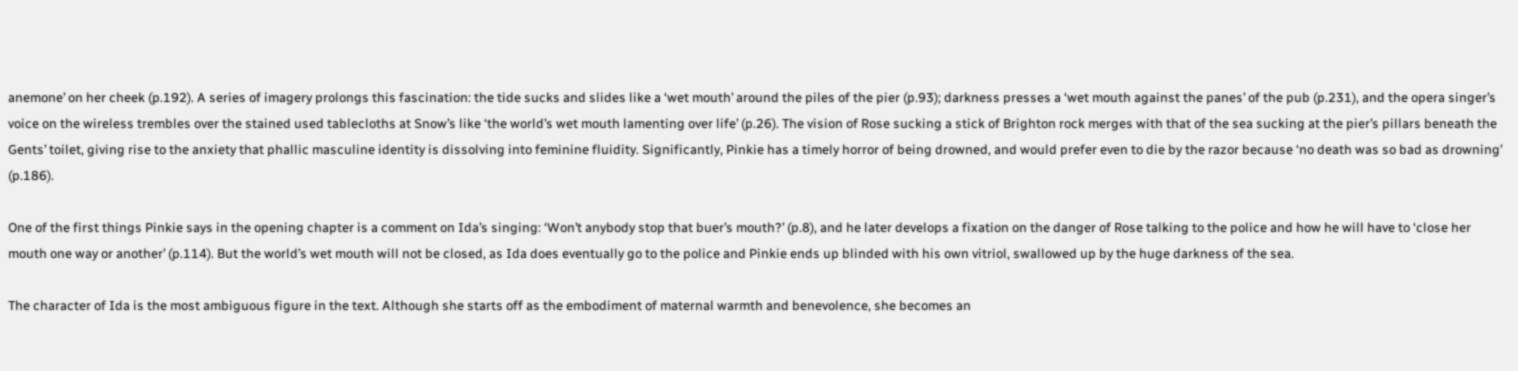anemone’ on her cheek (p.192). A series of imagery prolongs this fascination: the tide sucks and slides like a ‘wet mouth’ around the piles of the pier (p.93); darkness presses a ‘wet mouth against the panes’ of the pub (p.231), and the opera singer’s voice on the wireless trembles over the stained used tablecloths at Snow’s like ‘the world’s wet mouth lamenting over life’ (p.26). The vision of Rose sucking a stick of Brighton rock merges with that of the sea sucking at the pier’s pillars beneath the Gents’ toilet, giving rise to the anxiety that phallic masculine identity is dissolving into feminine fluidity. Significantly, Pinkie has a timely horror of being drowned, and would prefer even to die by the razor because ‘no death was so bad as drowning’ (p.186).

One of the first things Pinkie says in the opening chapter is a comment on Ida’s singing: ‘Won’t anybody stop that buer’s mouth?’ (p.8), and he later develops a fixation on the danger of Rose talking to the police and how he will have to ‘close her mouth one way or another’ (p.114). But the world’s wet mouth will not be closed, as Ida does eventually go to the police and Pinkie ends up blinded with his own vitriol, swallowed up by the huge darkness of the sea.

The character of Ida is the most ambiguous figure in the text. Although she starts off as the embodiment of maternal warmth and benevolence, she becomes an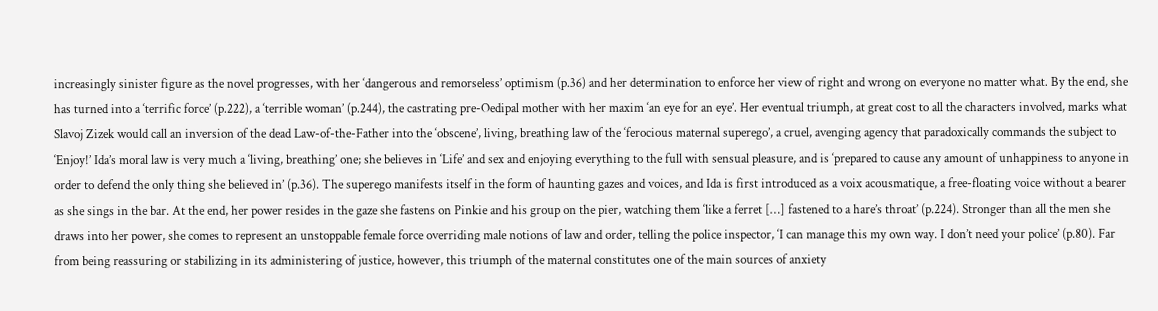increasingly sinister figure as the novel progresses, with her ‘dangerous and remorseless’ optimism (p.36) and her determination to enforce her view of right and wrong on everyone no matter what. By the end, she has turned into a ‘terrific force’ (p.222), a ‘terrible woman’ (p.244), the castrating pre-Oedipal mother with her maxim ‘an eye for an eye’. Her eventual triumph, at great cost to all the characters involved, marks what Slavoj Zizek would call an inversion of the dead Law-of-the-Father into the ‘obscene’, living, breathing law of the ‘ferocious maternal superego’, a cruel, avenging agency that paradoxically commands the subject to ‘Enjoy!’ Ida’s moral law is very much a ‘living, breathing’ one; she believes in ‘Life’ and sex and enjoying everything to the full with sensual pleasure, and is ‘prepared to cause any amount of unhappiness to anyone in order to defend the only thing she believed in’ (p.36). The superego manifests itself in the form of haunting gazes and voices, and Ida is first introduced as a voix acousmatique, a free-floating voice without a bearer as she sings in the bar. At the end, her power resides in the gaze she fastens on Pinkie and his group on the pier, watching them ‘like a ferret […] fastened to a hare’s throat’ (p.224). Stronger than all the men she draws into her power, she comes to represent an unstoppable female force overriding male notions of law and order, telling the police inspector, ‘I can manage this my own way. I don’t need your police’ (p.80). Far from being reassuring or stabilizing in its administering of justice, however, this triumph of the maternal constitutes one of the main sources of anxiety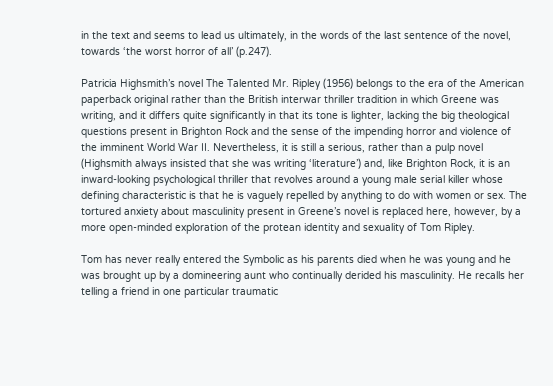in the text and seems to lead us ultimately, in the words of the last sentence of the novel, towards ‘the worst horror of all’ (p.247).

Patricia Highsmith’s novel The Talented Mr. Ripley (1956) belongs to the era of the American paperback original rather than the British interwar thriller tradition in which Greene was writing, and it differs quite significantly in that its tone is lighter, lacking the big theological questions present in Brighton Rock and the sense of the impending horror and violence of the imminent World War II. Nevertheless, it is still a serious, rather than a pulp novel (Highsmith always insisted that she was writing ‘literature’) and, like Brighton Rock, it is an inward-looking psychological thriller that revolves around a young male serial killer whose defining characteristic is that he is vaguely repelled by anything to do with women or sex. The tortured anxiety about masculinity present in Greene’s novel is replaced here, however, by a more open-minded exploration of the protean identity and sexuality of Tom Ripley.

Tom has never really entered the Symbolic as his parents died when he was young and he was brought up by a domineering aunt who continually derided his masculinity. He recalls her telling a friend in one particular traumatic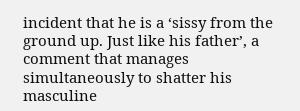incident that he is a ‘sissy from the ground up. Just like his father’, a comment that manages simultaneously to shatter his masculine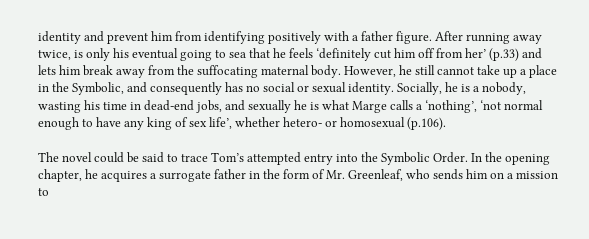identity and prevent him from identifying positively with a father figure. After running away twice, is only his eventual going to sea that he feels ‘definitely cut him off from her’ (p.33) and lets him break away from the suffocating maternal body. However, he still cannot take up a place in the Symbolic, and consequently has no social or sexual identity. Socially, he is a nobody, wasting his time in dead-end jobs, and sexually he is what Marge calls a ‘nothing’, ‘not normal enough to have any king of sex life’, whether hetero- or homosexual (p.106).

The novel could be said to trace Tom’s attempted entry into the Symbolic Order. In the opening chapter, he acquires a surrogate father in the form of Mr. Greenleaf, who sends him on a mission to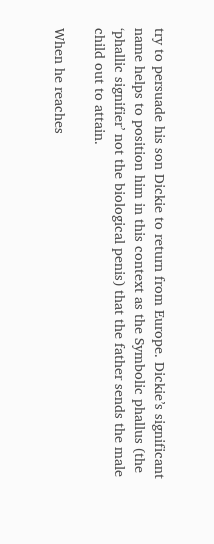try to persuade his son Dickie to return from Europe. Dickie’s significant name helps to position him in this context as the Symbolic phallus (the ‘phallic signifier’ not the biological penis) that the father sends the male child out to attain.

When he reaches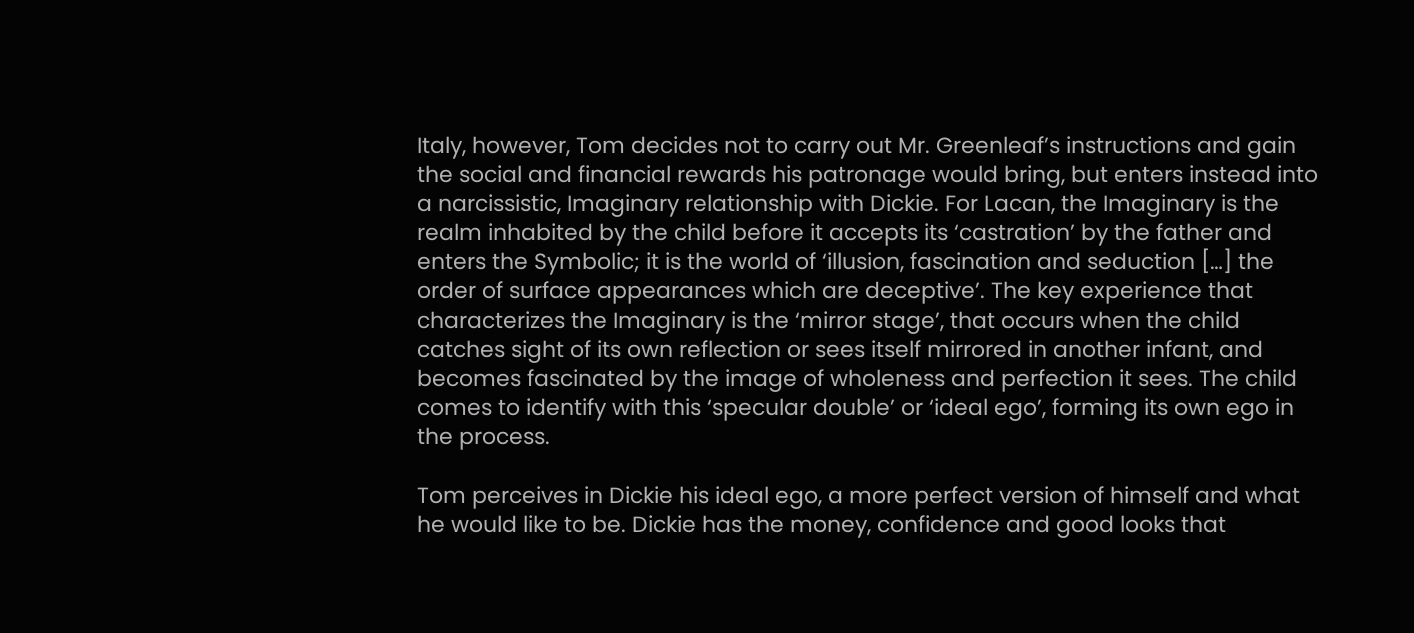Italy, however, Tom decides not to carry out Mr. Greenleaf’s instructions and gain the social and financial rewards his patronage would bring, but enters instead into a narcissistic, Imaginary relationship with Dickie. For Lacan, the Imaginary is the realm inhabited by the child before it accepts its ‘castration’ by the father and enters the Symbolic; it is the world of ‘illusion, fascination and seduction […] the order of surface appearances which are deceptive’. The key experience that characterizes the Imaginary is the ‘mirror stage’, that occurs when the child catches sight of its own reflection or sees itself mirrored in another infant, and becomes fascinated by the image of wholeness and perfection it sees. The child comes to identify with this ‘specular double’ or ‘ideal ego’, forming its own ego in the process.

Tom perceives in Dickie his ideal ego, a more perfect version of himself and what he would like to be. Dickie has the money, confidence and good looks that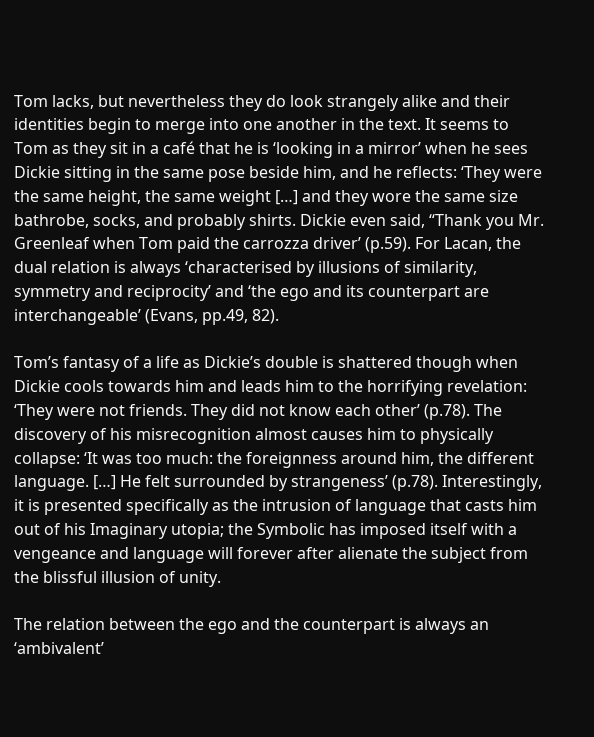Tom lacks, but nevertheless they do look strangely alike and their identities begin to merge into one another in the text. It seems to Tom as they sit in a café that he is ‘looking in a mirror’ when he sees Dickie sitting in the same pose beside him, and he reflects: ‘They were the same height, the same weight […] and they wore the same size bathrobe, socks, and probably shirts. Dickie even said, “Thank you Mr. Greenleaf when Tom paid the carrozza driver’ (p.59). For Lacan, the dual relation is always ‘characterised by illusions of similarity, symmetry and reciprocity’ and ‘the ego and its counterpart are interchangeable’ (Evans, pp.49, 82).

Tom’s fantasy of a life as Dickie’s double is shattered though when Dickie cools towards him and leads him to the horrifying revelation: ‘They were not friends. They did not know each other’ (p.78). The discovery of his misrecognition almost causes him to physically collapse: ‘It was too much: the foreignness around him, the different language. […] He felt surrounded by strangeness’ (p.78). Interestingly, it is presented specifically as the intrusion of language that casts him out of his Imaginary utopia; the Symbolic has imposed itself with a vengeance and language will forever after alienate the subject from the blissful illusion of unity.

The relation between the ego and the counterpart is always an ‘ambivalent’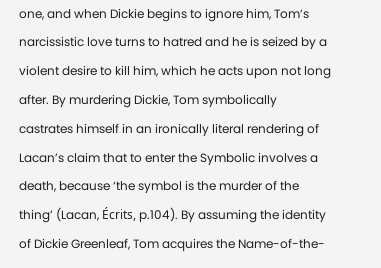one, and when Dickie begins to ignore him, Tom’s narcissistic love turns to hatred and he is seized by a violent desire to kill him, which he acts upon not long after. By murdering Dickie, Tom symbolically castrates himself in an ironically literal rendering of Lacan’s claim that to enter the Symbolic involves a death, because ‘the symbol is the murder of the thing’ (Lacan, Écrits, p.104). By assuming the identity of Dickie Greenleaf, Tom acquires the Name-of-the-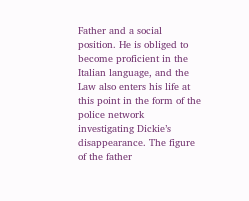Father and a social position. He is obliged to become proficient in the Italian language, and the Law also enters his life at this point in the form of the police network investigating Dickie’s disappearance. The figure of the father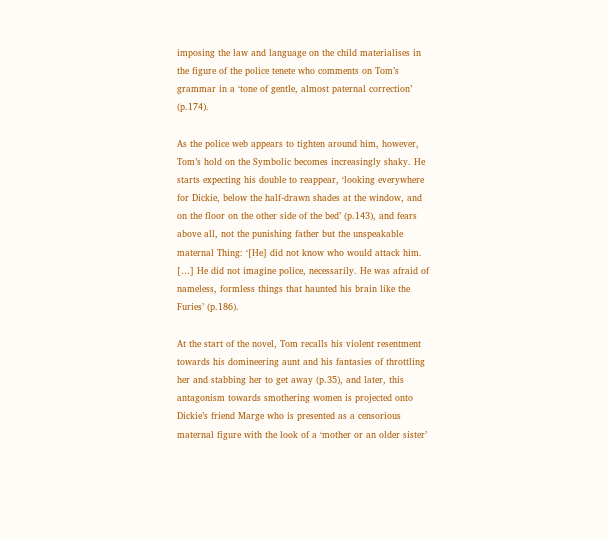imposing the law and language on the child materialises in the figure of the police tenete who comments on Tom’s grammar in a ‘tone of gentle, almost paternal correction’ (p.174).

As the police web appears to tighten around him, however, Tom’s hold on the Symbolic becomes increasingly shaky. He starts expecting his double to reappear, ‘looking everywhere for Dickie, below the half-drawn shades at the window, and on the floor on the other side of the bed’ (p.143), and fears above all, not the punishing father but the unspeakable maternal Thing: ‘[He] did not know who would attack him. […] He did not imagine police, necessarily. He was afraid of nameless, formless things that haunted his brain like the Furies’ (p.186).

At the start of the novel, Tom recalls his violent resentment towards his domineering aunt and his fantasies of throttling her and stabbing her to get away (p.35), and later, this antagonism towards smothering women is projected onto Dickie’s friend Marge who is presented as a censorious maternal figure with the look of a ‘mother or an older sister’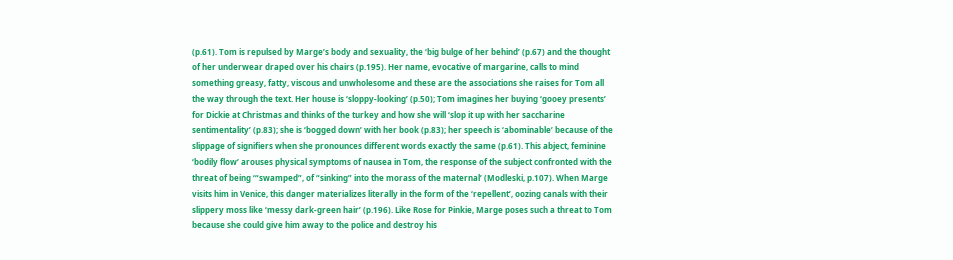(p.61). Tom is repulsed by Marge’s body and sexuality, the ‘big bulge of her behind’ (p.67) and the thought of her underwear draped over his chairs (p.195). Her name, evocative of margarine, calls to mind something greasy, fatty, viscous and unwholesome and these are the associations she raises for Tom all the way through the text. Her house is ‘sloppy-looking’ (p.50); Tom imagines her buying ‘gooey presents’ for Dickie at Christmas and thinks of the turkey and how she will ‘slop it up with her saccharine sentimentality’ (p.83); she is ‘bogged down’ with her book (p.83); her speech is ‘abominable’ because of the slippage of signifiers when she pronounces different words exactly the same (p.61). This abject, feminine ‘bodily flow’ arouses physical symptoms of nausea in Tom, the response of the subject confronted with the threat of being ‘“swamped”, of “sinking” into the morass of the maternal’ (Modleski, p.107). When Marge visits him in Venice, this danger materializes literally in the form of the ‘repellent’, oozing canals with their slippery moss like ‘messy dark-green hair’ (p.196). Like Rose for Pinkie, Marge poses such a threat to Tom because she could give him away to the police and destroy his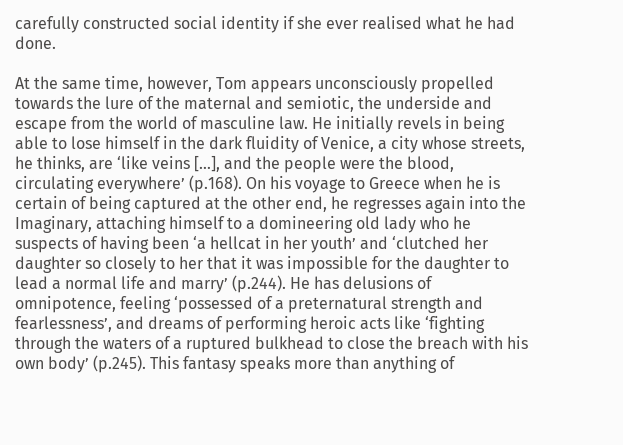carefully constructed social identity if she ever realised what he had done.

At the same time, however, Tom appears unconsciously propelled towards the lure of the maternal and semiotic, the underside and escape from the world of masculine law. He initially revels in being able to lose himself in the dark fluidity of Venice, a city whose streets, he thinks, are ‘like veins […], and the people were the blood, circulating everywhere’ (p.168). On his voyage to Greece when he is certain of being captured at the other end, he regresses again into the Imaginary, attaching himself to a domineering old lady who he suspects of having been ‘a hellcat in her youth’ and ‘clutched her daughter so closely to her that it was impossible for the daughter to lead a normal life and marry’ (p.244). He has delusions of omnipotence, feeling ‘possessed of a preternatural strength and fearlessness’, and dreams of performing heroic acts like ‘fighting through the waters of a ruptured bulkhead to close the breach with his own body’ (p.245). This fantasy speaks more than anything of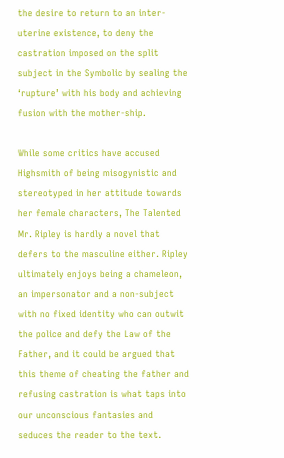the desire to return to an inter-uterine existence, to deny the castration imposed on the split subject in the Symbolic by sealing the ‘rupture’ with his body and achieving fusion with the mother-ship.

While some critics have accused Highsmith of being misogynistic and stereotyped in her attitude towards her female characters, The Talented Mr. Ripley is hardly a novel that defers to the masculine either. Ripley ultimately enjoys being a chameleon, an impersonator and a non-subject with no fixed identity who can outwit the police and defy the Law of the Father, and it could be argued that this theme of cheating the father and refusing castration is what taps into our unconscious fantasies and seduces the reader to the text.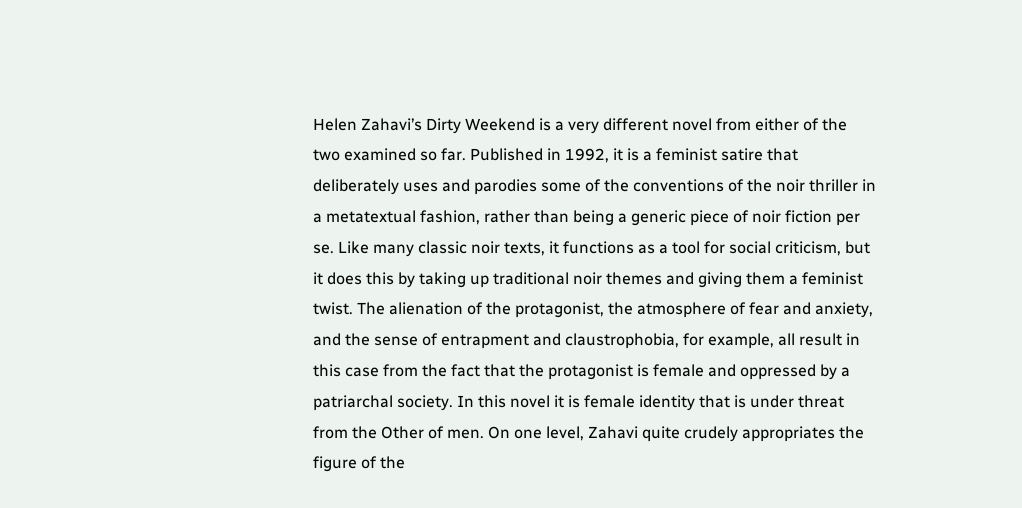Helen Zahavi’s Dirty Weekend is a very different novel from either of the two examined so far. Published in 1992, it is a feminist satire that deliberately uses and parodies some of the conventions of the noir thriller in a metatextual fashion, rather than being a generic piece of noir fiction per se. Like many classic noir texts, it functions as a tool for social criticism, but it does this by taking up traditional noir themes and giving them a feminist twist. The alienation of the protagonist, the atmosphere of fear and anxiety, and the sense of entrapment and claustrophobia, for example, all result in this case from the fact that the protagonist is female and oppressed by a patriarchal society. In this novel it is female identity that is under threat from the Other of men. On one level, Zahavi quite crudely appropriates the figure of the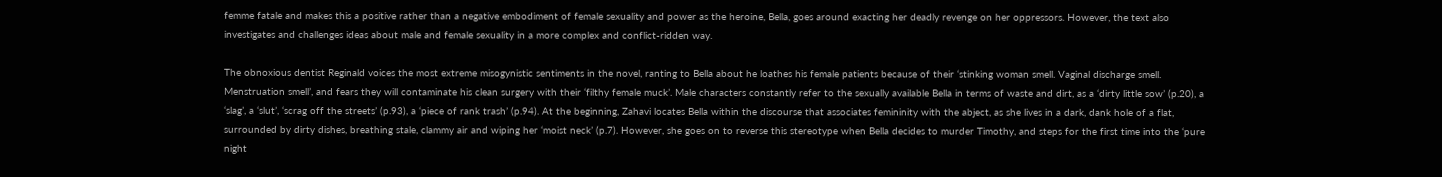femme fatale and makes this a positive rather than a negative embodiment of female sexuality and power as the heroine, Bella, goes around exacting her deadly revenge on her oppressors. However, the text also investigates and challenges ideas about male and female sexuality in a more complex and conflict-ridden way.

The obnoxious dentist Reginald voices the most extreme misogynistic sentiments in the novel, ranting to Bella about he loathes his female patients because of their ‘stinking woman smell. Vaginal discharge smell. Menstruation smell’, and fears they will contaminate his clean surgery with their ‘filthy female muck’. Male characters constantly refer to the sexually available Bella in terms of waste and dirt, as a ‘dirty little sow’ (p.20), a ‘slag’, a ‘slut’, ‘scrag off the streets’ (p.93), a ‘piece of rank trash’ (p.94). At the beginning, Zahavi locates Bella within the discourse that associates femininity with the abject, as she lives in a dark, dank hole of a flat, surrounded by dirty dishes, breathing stale, clammy air and wiping her ‘moist neck’ (p.7). However, she goes on to reverse this stereotype when Bella decides to murder Timothy, and steps for the first time into the ‘pure night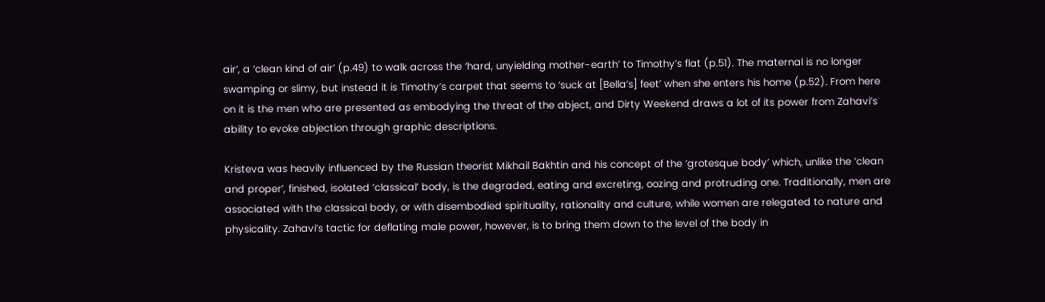air’, a ‘clean kind of air’ (p.49) to walk across the ‘hard, unyielding mother-earth’ to Timothy’s flat (p.51). The maternal is no longer swamping or slimy, but instead it is Timothy’s carpet that seems to ‘suck at [Bella’s] feet’ when she enters his home (p.52). From here on it is the men who are presented as embodying the threat of the abject, and Dirty Weekend draws a lot of its power from Zahavi’s ability to evoke abjection through graphic descriptions.

Kristeva was heavily influenced by the Russian theorist Mikhail Bakhtin and his concept of the ‘grotesque body’ which, unlike the ‘clean and proper’, finished, isolated ‘classical’ body, is the degraded, eating and excreting, oozing and protruding one. Traditionally, men are associated with the classical body, or with disembodied spirituality, rationality and culture, while women are relegated to nature and physicality. Zahavi’s tactic for deflating male power, however, is to bring them down to the level of the body in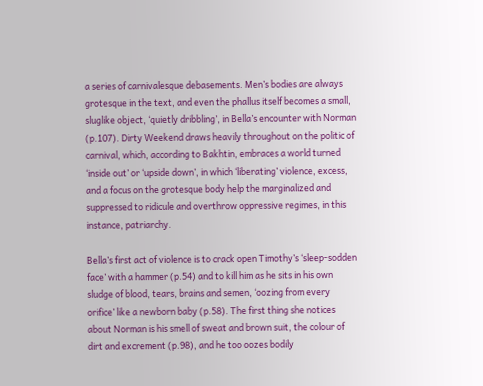a series of carnivalesque debasements. Men’s bodies are always grotesque in the text, and even the phallus itself becomes a small, sluglike object, ‘quietly dribbling’, in Bella’s encounter with Norman (p.107). Dirty Weekend draws heavily throughout on the politic of carnival, which, according to Bakhtin, embraces a world turned ‘inside out’ or ‘upside down’, in which ‘liberating’ violence, excess, and a focus on the grotesque body help the marginalized and suppressed to ridicule and overthrow oppressive regimes, in this instance, patriarchy.

Bella’s first act of violence is to crack open Timothy’s ‘sleep-sodden face’ with a hammer (p.54) and to kill him as he sits in his own sludge of blood, tears, brains and semen, ‘oozing from every orifice’ like a newborn baby (p.58). The first thing she notices about Norman is his smell of sweat and brown suit, the colour of dirt and excrement (p.98), and he too oozes bodily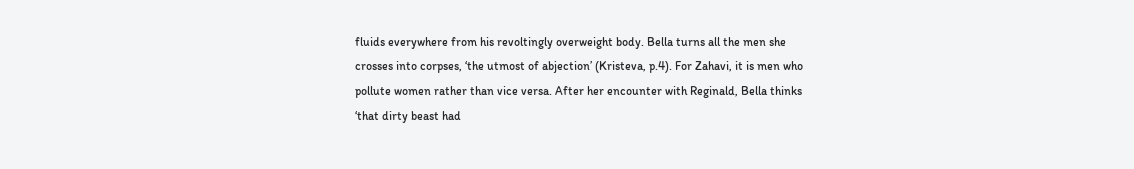fluids everywhere from his revoltingly overweight body. Bella turns all the men she crosses into corpses, ‘the utmost of abjection’ (Kristeva, p.4). For Zahavi, it is men who pollute women rather than vice versa. After her encounter with Reginald, Bella thinks ‘that dirty beast had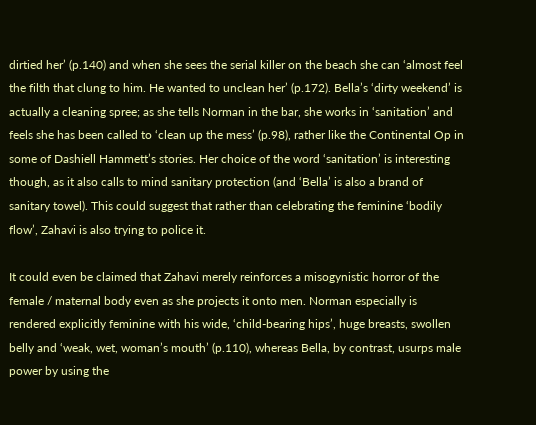dirtied her’ (p.140) and when she sees the serial killer on the beach she can ‘almost feel the filth that clung to him. He wanted to unclean her’ (p.172). Bella’s ‘dirty weekend’ is actually a cleaning spree; as she tells Norman in the bar, she works in ‘sanitation’ and feels she has been called to ‘clean up the mess’ (p.98), rather like the Continental Op in some of Dashiell Hammett’s stories. Her choice of the word ‘sanitation’ is interesting though, as it also calls to mind sanitary protection (and ‘Bella’ is also a brand of sanitary towel). This could suggest that rather than celebrating the feminine ‘bodily flow’, Zahavi is also trying to police it.

It could even be claimed that Zahavi merely reinforces a misogynistic horror of the female / maternal body even as she projects it onto men. Norman especially is rendered explicitly feminine with his wide, ‘child-bearing hips’, huge breasts, swollen belly and ‘weak, wet, woman’s mouth’ (p.110), whereas Bella, by contrast, usurps male power by using the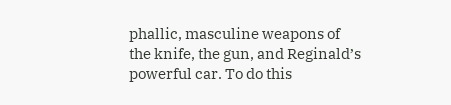phallic, masculine weapons of the knife, the gun, and Reginald’s powerful car. To do this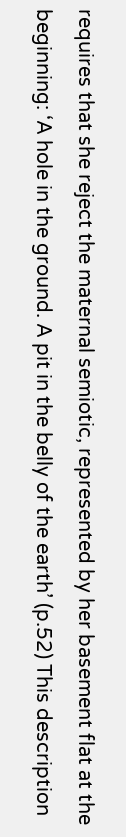requires that she reject the maternal semiotic, represented by her basement flat at the beginning: ‘A hole in the ground. A pit in the belly of the earth’ (p.52) This description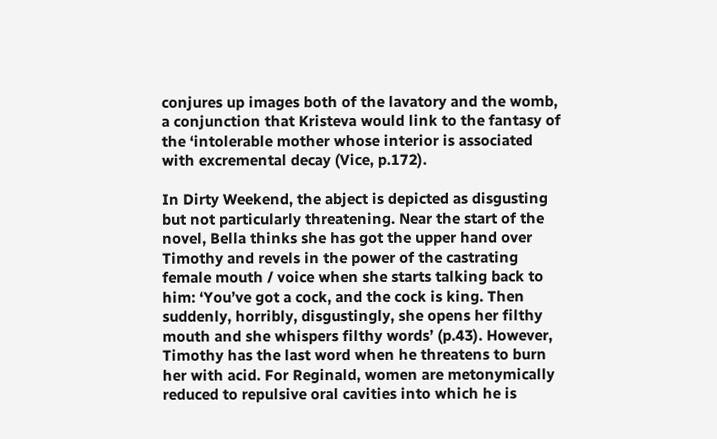conjures up images both of the lavatory and the womb, a conjunction that Kristeva would link to the fantasy of the ‘intolerable mother whose interior is associated with excremental decay (Vice, p.172).

In Dirty Weekend, the abject is depicted as disgusting but not particularly threatening. Near the start of the novel, Bella thinks she has got the upper hand over Timothy and revels in the power of the castrating female mouth / voice when she starts talking back to him: ‘You’ve got a cock, and the cock is king. Then suddenly, horribly, disgustingly, she opens her filthy mouth and she whispers filthy words’ (p.43). However, Timothy has the last word when he threatens to burn her with acid. For Reginald, women are metonymically reduced to repulsive oral cavities into which he is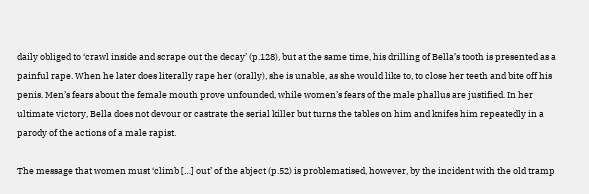daily obliged to ‘crawl inside and scrape out the decay’ (p.128), but at the same time, his drilling of Bella’s tooth is presented as a painful rape. When he later does literally rape her (orally), she is unable, as she would like to, to close her teeth and bite off his penis. Men’s fears about the female mouth prove unfounded, while women’s fears of the male phallus are justified. In her ultimate victory, Bella does not devour or castrate the serial killer but turns the tables on him and knifes him repeatedly in a parody of the actions of a male rapist.

The message that women must ‘climb […] out’ of the abject (p.52) is problematised, however, by the incident with the old tramp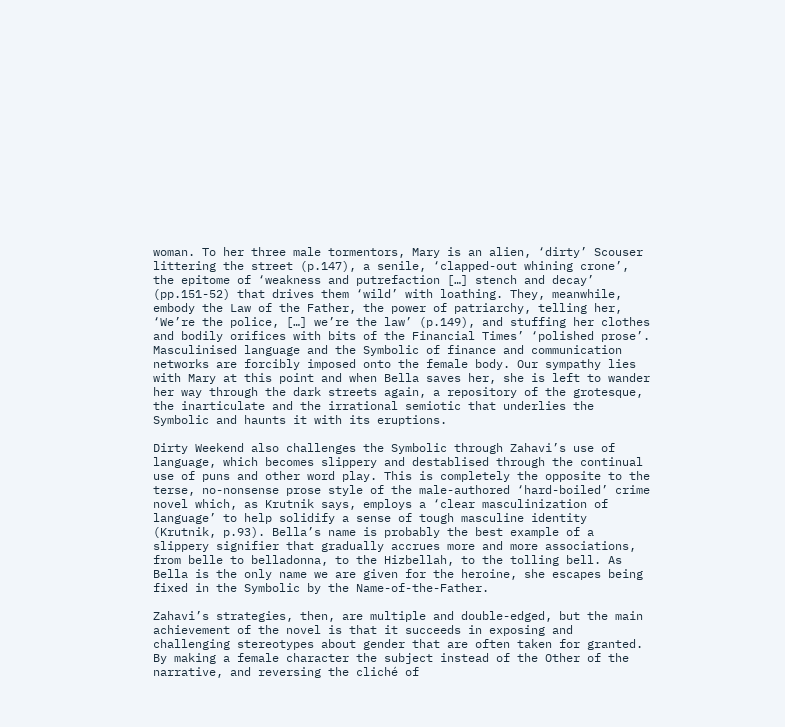woman. To her three male tormentors, Mary is an alien, ‘dirty’ Scouser littering the street (p.147), a senile, ‘clapped-out whining crone’, the epitome of ‘weakness and putrefaction […] stench and decay’ (pp.151-52) that drives them ‘wild’ with loathing. They, meanwhile, embody the Law of the Father, the power of patriarchy, telling her, ‘We’re the police, […] we’re the law’ (p.149), and stuffing her clothes and bodily orifices with bits of the Financial Times’ ‘polished prose’. Masculinised language and the Symbolic of finance and communication networks are forcibly imposed onto the female body. Our sympathy lies with Mary at this point and when Bella saves her, she is left to wander her way through the dark streets again, a repository of the grotesque, the inarticulate and the irrational semiotic that underlies the Symbolic and haunts it with its eruptions.

Dirty Weekend also challenges the Symbolic through Zahavi’s use of language, which becomes slippery and destablised through the continual use of puns and other word play. This is completely the opposite to the terse, no-nonsense prose style of the male-authored ‘hard-boiled’ crime novel which, as Krutnik says, employs a ‘clear masculinization of language’ to help solidify a sense of tough masculine identity (Krutnik, p.93). Bella’s name is probably the best example of a slippery signifier that gradually accrues more and more associations, from belle to belladonna, to the Hizbellah, to the tolling bell. As Bella is the only name we are given for the heroine, she escapes being fixed in the Symbolic by the Name-of-the-Father.

Zahavi’s strategies, then, are multiple and double-edged, but the main achievement of the novel is that it succeeds in exposing and challenging stereotypes about gender that are often taken for granted. By making a female character the subject instead of the Other of the narrative, and reversing the cliché of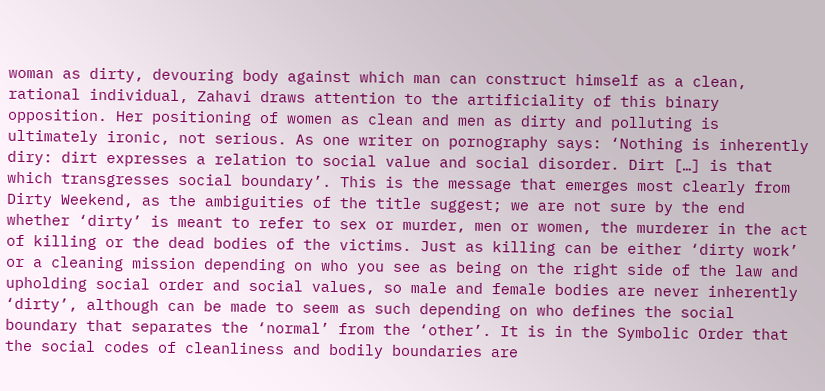woman as dirty, devouring body against which man can construct himself as a clean, rational individual, Zahavi draws attention to the artificiality of this binary opposition. Her positioning of women as clean and men as dirty and polluting is ultimately ironic, not serious. As one writer on pornography says: ‘Nothing is inherently diry: dirt expresses a relation to social value and social disorder. Dirt […] is that which transgresses social boundary’. This is the message that emerges most clearly from Dirty Weekend, as the ambiguities of the title suggest; we are not sure by the end whether ‘dirty’ is meant to refer to sex or murder, men or women, the murderer in the act of killing or the dead bodies of the victims. Just as killing can be either ‘dirty work’ or a cleaning mission depending on who you see as being on the right side of the law and upholding social order and social values, so male and female bodies are never inherently ‘dirty’, although can be made to seem as such depending on who defines the social boundary that separates the ‘normal’ from the ‘other’. It is in the Symbolic Order that the social codes of cleanliness and bodily boundaries are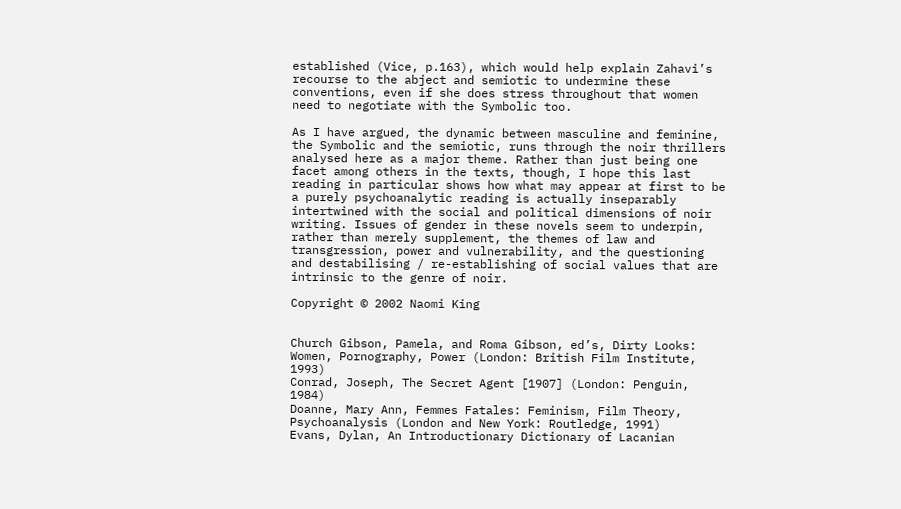established (Vice, p.163), which would help explain Zahavi’s recourse to the abject and semiotic to undermine these conventions, even if she does stress throughout that women need to negotiate with the Symbolic too.

As I have argued, the dynamic between masculine and feminine, the Symbolic and the semiotic, runs through the noir thrillers analysed here as a major theme. Rather than just being one facet among others in the texts, though, I hope this last reading in particular shows how what may appear at first to be a purely psychoanalytic reading is actually inseparably intertwined with the social and political dimensions of noir writing. Issues of gender in these novels seem to underpin, rather than merely supplement, the themes of law and transgression, power and vulnerability, and the questioning and destabilising / re-establishing of social values that are intrinsic to the genre of noir.

Copyright © 2002 Naomi King


Church Gibson, Pamela, and Roma Gibson, ed’s, Dirty Looks: Women, Pornography, Power (London: British Film Institute, 1993)
Conrad, Joseph, The Secret Agent [1907] (London: Penguin, 1984)
Doanne, Mary Ann, Femmes Fatales: Feminism, Film Theory, Psychoanalysis (London and New York: Routledge, 1991)
Evans, Dylan, An Introductionary Dictionary of Lacanian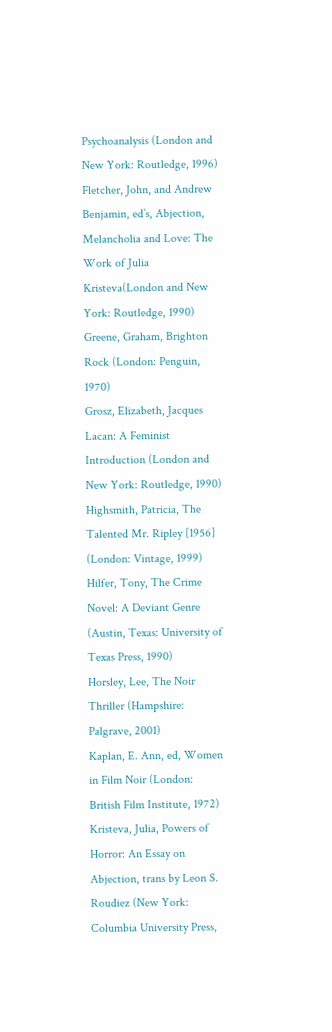Psychoanalysis (London and New York: Routledge, 1996)
Fletcher, John, and Andrew Benjamin, ed’s, Abjection, Melancholia and Love: The Work of Julia Kristeva(London and New York: Routledge, 1990)
Greene, Graham, Brighton Rock (London: Penguin, 1970)
Grosz, Elizabeth, Jacques Lacan: A Feminist Introduction (London and New York: Routledge, 1990)
Highsmith, Patricia, The Talented Mr. Ripley [1956] (London: Vintage, 1999)
Hilfer, Tony, The Crime Novel: A Deviant Genre (Austin, Texas: University of Texas Press, 1990)
Horsley, Lee, The Noir Thriller (Hampshire: Palgrave, 2001)
Kaplan, E. Ann, ed, Women in Film Noir (London: British Film Institute, 1972)
Kristeva, Julia, Powers of Horror: An Essay on Abjection, trans by Leon S. Roudiez (New York: Columbia University Press,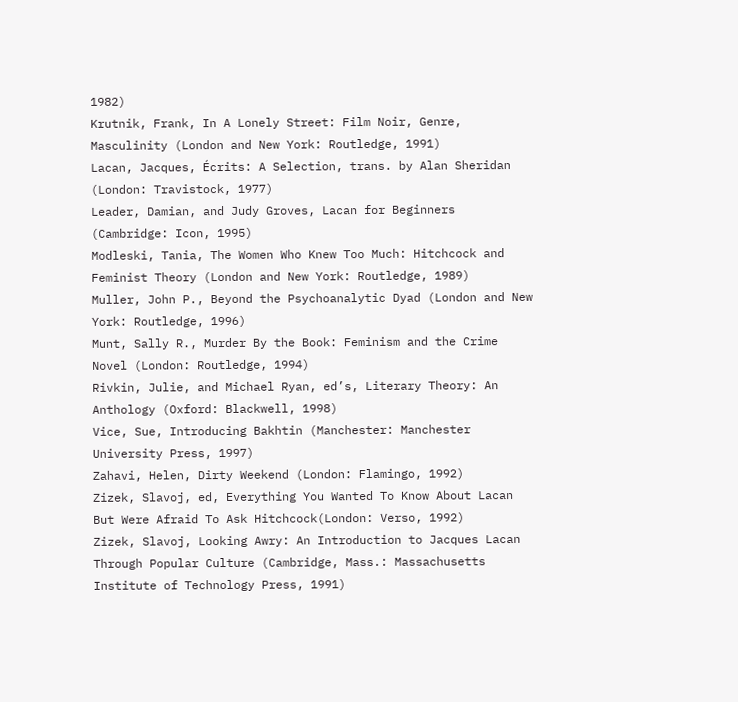1982)
Krutnik, Frank, In A Lonely Street: Film Noir, Genre, Masculinity (London and New York: Routledge, 1991)
Lacan, Jacques, Écrits: A Selection, trans. by Alan Sheridan (London: Travistock, 1977)
Leader, Damian, and Judy Groves, Lacan for Beginners (Cambridge: Icon, 1995)
Modleski, Tania, The Women Who Knew Too Much: Hitchcock and Feminist Theory (London and New York: Routledge, 1989)
Muller, John P., Beyond the Psychoanalytic Dyad (London and New York: Routledge, 1996)
Munt, Sally R., Murder By the Book: Feminism and the Crime Novel (London: Routledge, 1994)
Rivkin, Julie, and Michael Ryan, ed’s, Literary Theory: An Anthology (Oxford: Blackwell, 1998)
Vice, Sue, Introducing Bakhtin (Manchester: Manchester University Press, 1997)
Zahavi, Helen, Dirty Weekend (London: Flamingo, 1992)
Zizek, Slavoj, ed, Everything You Wanted To Know About Lacan But Were Afraid To Ask Hitchcock(London: Verso, 1992)
Zizek, Slavoj, Looking Awry: An Introduction to Jacques Lacan Through Popular Culture (Cambridge, Mass.: Massachusetts Institute of Technology Press, 1991)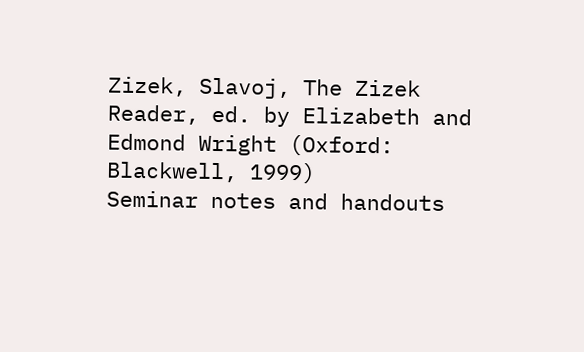Zizek, Slavoj, The Zizek Reader, ed. by Elizabeth and Edmond Wright (Oxford: Blackwell, 1999)
Seminar notes and handouts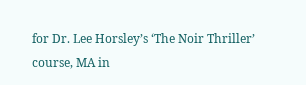for Dr. Lee Horsley’s ‘The Noir Thriller’ course, MA in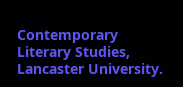Contemporary Literary Studies, Lancaster University.